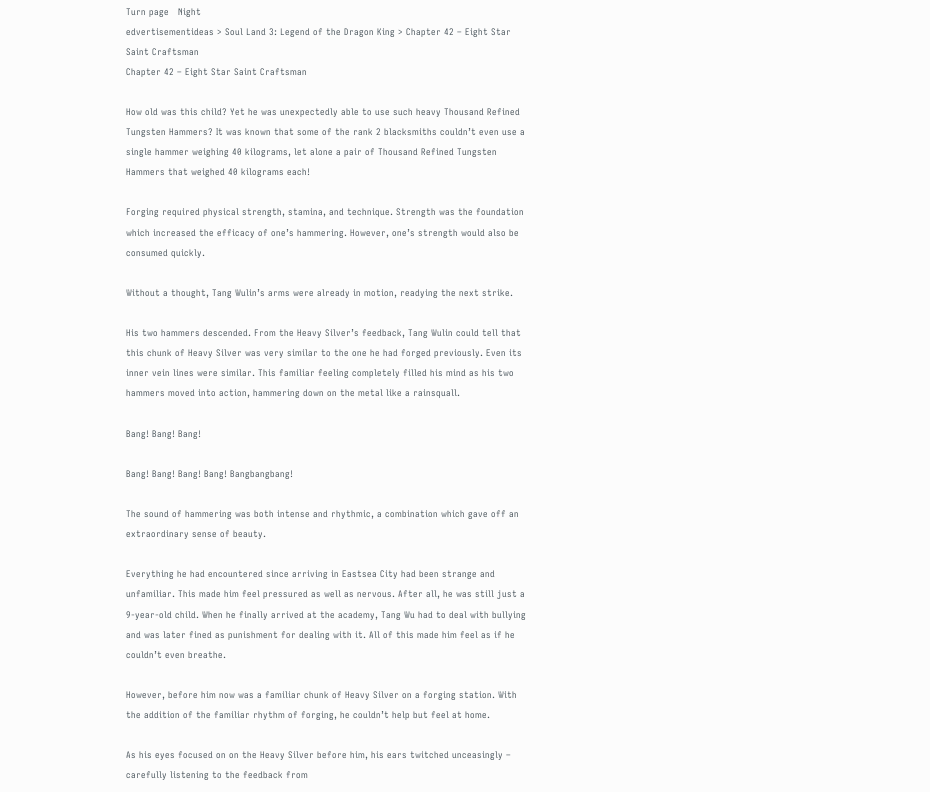Turn page   Night
edvertisementideas > Soul Land 3: Legend of the Dragon King > Chapter 42 – Eight Star Saint Craftsman
Chapter 42 – Eight Star Saint Craftsman

How old was this child? Yet he was unexpectedly able to use such heavy Thousand Refined Tungsten Hammers? It was known that some of the rank 2 blacksmiths couldn’t even use a single hammer weighing 40 kilograms, let alone a pair of Thousand Refined Tungsten Hammers that weighed 40 kilograms each!

Forging required physical strength, stamina, and technique. Strength was the foundation which increased the efficacy of one’s hammering. However, one’s strength would also be consumed quickly.

Without a thought, Tang Wulin’s arms were already in motion, readying the next strike.

His two hammers descended. From the Heavy Silver’s feedback, Tang Wulin could tell that this chunk of Heavy Silver was very similar to the one he had forged previously. Even its inner vein lines were similar. This familiar feeling completely filled his mind as his two hammers moved into action, hammering down on the metal like a rainsquall.

Bang! Bang! Bang!

Bang! Bang! Bang! Bang! Bangbangbang!

The sound of hammering was both intense and rhythmic, a combination which gave off an extraordinary sense of beauty.

Everything he had encountered since arriving in Eastsea City had been strange and unfamiliar. This made him feel pressured as well as nervous. After all, he was still just a 9-year-old child. When he finally arrived at the academy, Tang Wu had to deal with bullying and was later fined as punishment for dealing with it. All of this made him feel as if he couldn’t even breathe.

However, before him now was a familiar chunk of Heavy Silver on a forging station. With the addition of the familiar rhythm of forging, he couldn’t help but feel at home.

As his eyes focused on on the Heavy Silver before him, his ears twitched unceasingly – carefully listening to the feedback from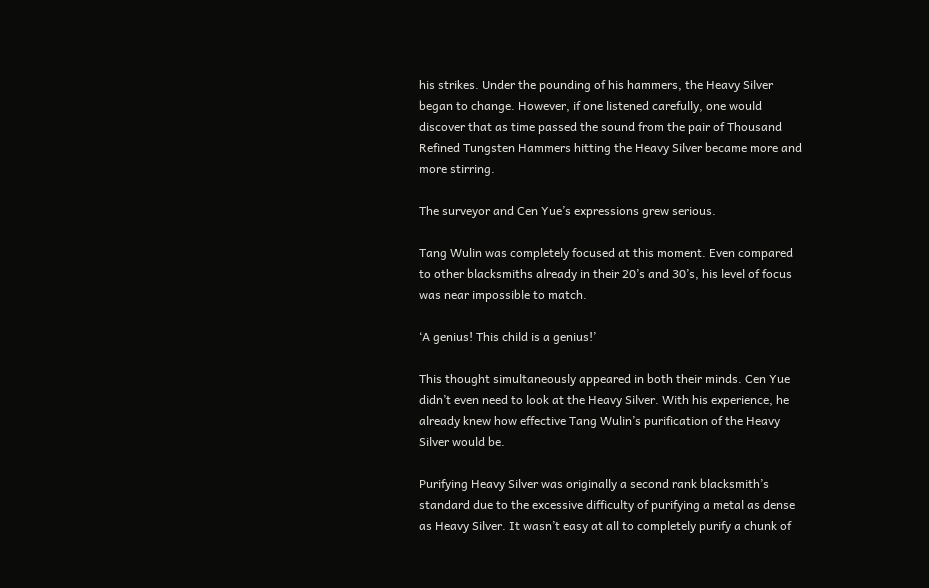his strikes. Under the pounding of his hammers, the Heavy Silver began to change. However, if one listened carefully, one would discover that as time passed the sound from the pair of Thousand Refined Tungsten Hammers hitting the Heavy Silver became more and more stirring.

The surveyor and Cen Yue’s expressions grew serious.

Tang Wulin was completely focused at this moment. Even compared to other blacksmiths already in their 20’s and 30’s, his level of focus was near impossible to match.

‘A genius! This child is a genius!’

This thought simultaneously appeared in both their minds. Cen Yue didn’t even need to look at the Heavy Silver. With his experience, he already knew how effective Tang Wulin’s purification of the Heavy Silver would be.

Purifying Heavy Silver was originally a second rank blacksmith’s standard due to the excessive difficulty of purifying a metal as dense as Heavy Silver. It wasn’t easy at all to completely purify a chunk of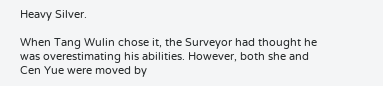Heavy Silver.

When Tang Wulin chose it, the Surveyor had thought he was overestimating his abilities. However, both she and Cen Yue were moved by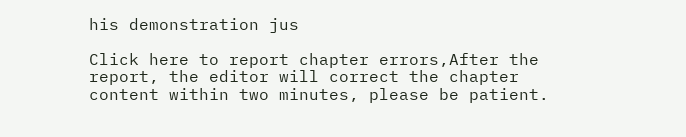his demonstration jus

Click here to report chapter errors,After the report, the editor will correct the chapter content within two minutes, please be patient.